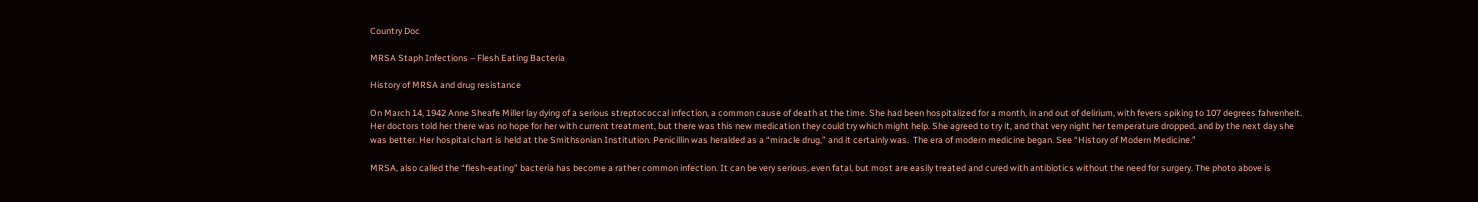Country Doc

MRSA Staph Infections – Flesh Eating Bacteria

History of MRSA and drug resistance

On March 14, 1942 Anne Sheafe Miller lay dying of a serious streptococcal infection, a common cause of death at the time. She had been hospitalized for a month, in and out of delirium, with fevers spiking to 107 degrees fahrenheit.  Her doctors told her there was no hope for her with current treatment, but there was this new medication they could try which might help. She agreed to try it, and that very night her temperature dropped, and by the next day she was better. Her hospital chart is held at the Smithsonian Institution. Penicillin was heralded as a “miracle drug,” and it certainly was.  The era of modern medicine began. See “History of Modern Medicine.”

MRSA, also called the “flesh-eating” bacteria has become a rather common infection. It can be very serious, even fatal, but most are easily treated and cured with antibiotics without the need for surgery. The photo above is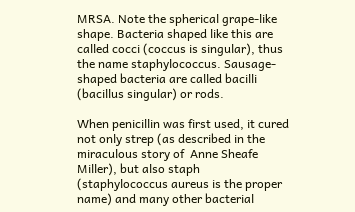MRSA. Note the spherical grape-like shape. Bacteria shaped like this are called cocci (coccus is singular), thus the name staphylococcus. Sausage-shaped bacteria are called bacilli (bacillus singular) or rods.

When penicillin was first used, it cured not only strep (as described in the miraculous story of  Anne Sheafe Miller), but also staph (staphylococcus aureus is the proper name) and many other bacterial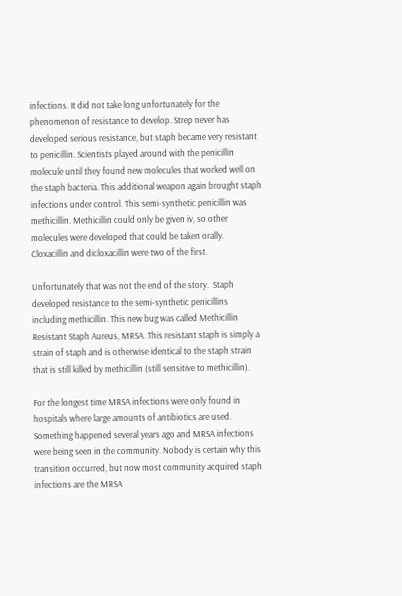infections. It did not take long unfortunately for the phenomenon of resistance to develop. Strep never has developed serious resistance, but staph became very resistant to penicillin. Scientists played around with the penicillin molecule until they found new molecules that worked well on the staph bacteria. This additional weapon again brought staph infections under control. This semi-synthetic penicillin was methicillin. Methicillin could only be given iv, so other molecules were developed that could be taken orally. Cloxacillin and dicloxacillin were two of the first.

Unfortunately that was not the end of the story.  Staph developed resistance to the semi-synthetic penicillins including methicillin. This new bug was called Methicillin Resistant Staph Aureus, MRSA. This resistant staph is simply a strain of staph and is otherwise identical to the staph strain that is still killed by methicillin (still sensitive to methicillin).

For the longest time MRSA infections were only found in hospitals where large amounts of antibiotics are used. Something happened several years ago and MRSA infections were being seen in the community. Nobody is certain why this transition occurred, but now most community acquired staph infections are the MRSA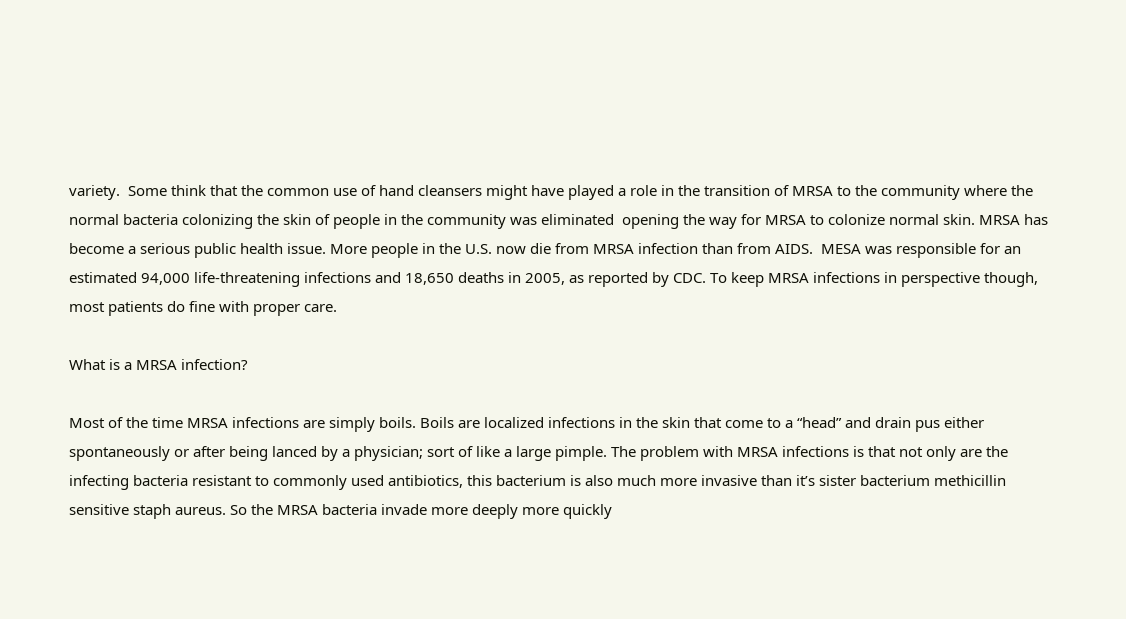variety.  Some think that the common use of hand cleansers might have played a role in the transition of MRSA to the community where the normal bacteria colonizing the skin of people in the community was eliminated  opening the way for MRSA to colonize normal skin. MRSA has become a serious public health issue. More people in the U.S. now die from MRSA infection than from AIDS.  MESA was responsible for an estimated 94,000 life-threatening infections and 18,650 deaths in 2005, as reported by CDC. To keep MRSA infections in perspective though, most patients do fine with proper care.

What is a MRSA infection?

Most of the time MRSA infections are simply boils. Boils are localized infections in the skin that come to a “head” and drain pus either spontaneously or after being lanced by a physician; sort of like a large pimple. The problem with MRSA infections is that not only are the infecting bacteria resistant to commonly used antibiotics, this bacterium is also much more invasive than it’s sister bacterium methicillin sensitive staph aureus. So the MRSA bacteria invade more deeply more quickly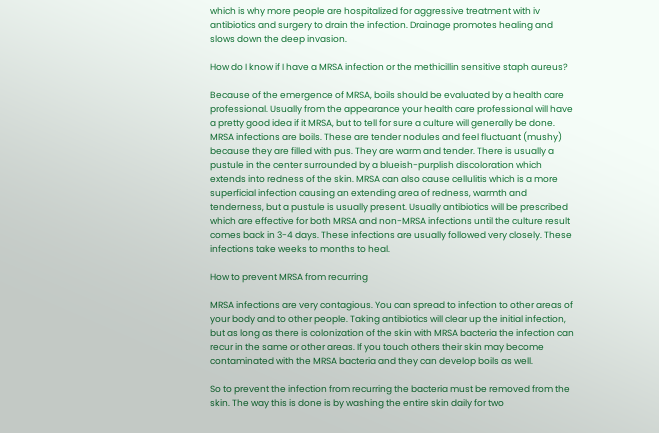which is why more people are hospitalized for aggressive treatment with iv antibiotics and surgery to drain the infection. Drainage promotes healing and slows down the deep invasion.

How do I know if I have a MRSA infection or the methicillin sensitive staph aureus?

Because of the emergence of MRSA, boils should be evaluated by a health care professional. Usually from the appearance your health care professional will have a pretty good idea if it MRSA, but to tell for sure a culture will generally be done.  MRSA infections are boils. These are tender nodules and feel fluctuant (mushy) because they are filled with pus. They are warm and tender. There is usually a pustule in the center surrounded by a blueish-purplish discoloration which extends into redness of the skin. MRSA can also cause cellulitis which is a more superficial infection causing an extending area of redness, warmth and tenderness, but a pustule is usually present. Usually antibiotics will be prescribed which are effective for both MRSA and non-MRSA infections until the culture result comes back in 3-4 days. These infections are usually followed very closely. These infections take weeks to months to heal.

How to prevent MRSA from recurring

MRSA infections are very contagious. You can spread to infection to other areas of your body and to other people. Taking antibiotics will clear up the initial infection, but as long as there is colonization of the skin with MRSA bacteria the infection can recur in the same or other areas. If you touch others their skin may become contaminated with the MRSA bacteria and they can develop boils as well.

So to prevent the infection from recurring the bacteria must be removed from the skin. The way this is done is by washing the entire skin daily for two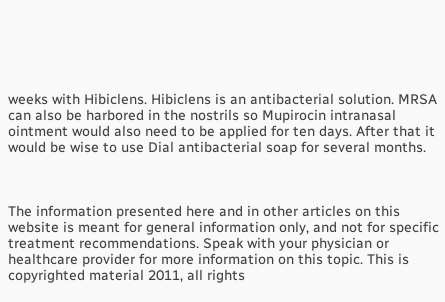weeks with Hibiclens. Hibiclens is an antibacterial solution. MRSA can also be harbored in the nostrils so Mupirocin intranasal ointment would also need to be applied for ten days. After that it would be wise to use Dial antibacterial soap for several months.



The information presented here and in other articles on this website is meant for general information only, and not for specific treatment recommendations. Speak with your physician or healthcare provider for more information on this topic. This is copyrighted material 2011, all rights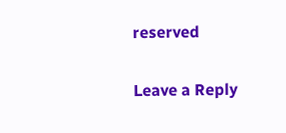reserved


Leave a Reply